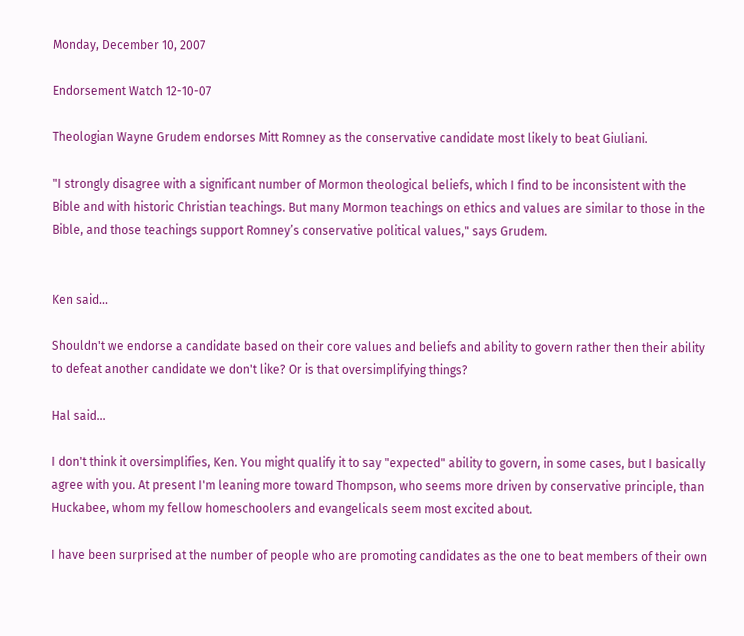Monday, December 10, 2007

Endorsement Watch 12-10-07

Theologian Wayne Grudem endorses Mitt Romney as the conservative candidate most likely to beat Giuliani.

"I strongly disagree with a significant number of Mormon theological beliefs, which I find to be inconsistent with the Bible and with historic Christian teachings. But many Mormon teachings on ethics and values are similar to those in the Bible, and those teachings support Romney’s conservative political values," says Grudem.


Ken said...

Shouldn't we endorse a candidate based on their core values and beliefs and ability to govern rather then their ability to defeat another candidate we don't like? Or is that oversimplifying things?

Hal said...

I don't think it oversimplifies, Ken. You might qualify it to say "expected" ability to govern, in some cases, but I basically agree with you. At present I'm leaning more toward Thompson, who seems more driven by conservative principle, than Huckabee, whom my fellow homeschoolers and evangelicals seem most excited about.

I have been surprised at the number of people who are promoting candidates as the one to beat members of their own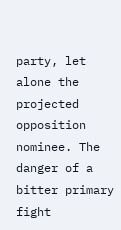party, let alone the projected opposition nominee. The danger of a bitter primary fight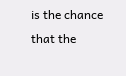is the chance that the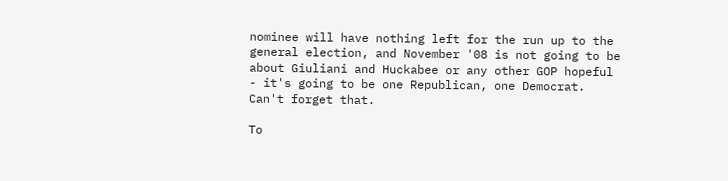nominee will have nothing left for the run up to the general election, and November '08 is not going to be about Giuliani and Huckabee or any other GOP hopeful - it's going to be one Republican, one Democrat. Can't forget that.

To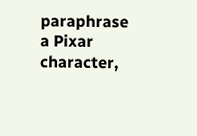paraphrase a Pixar character,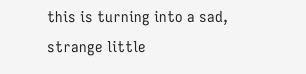this is turning into a sad, strange little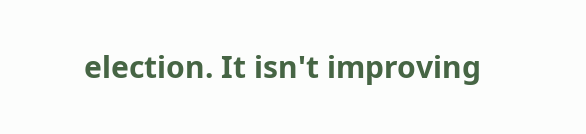election. It isn't improving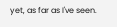yet, as far as I've seen.